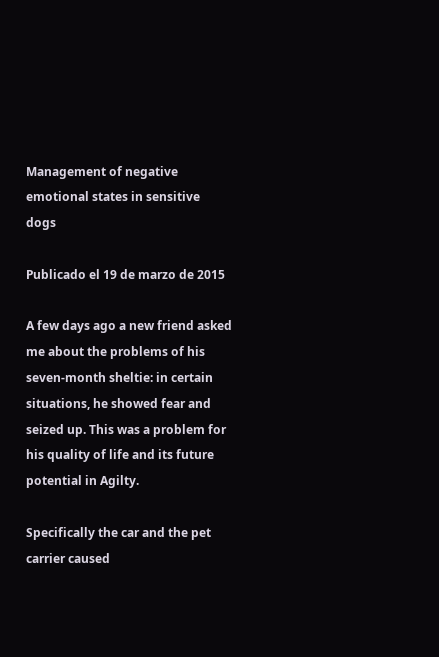Management of negative emotional states in sensitive dogs

Publicado el 19 de marzo de 2015

A few days ago a new friend asked me about the problems of his seven-month sheltie: in certain situations, he showed fear and seized up. This was a problem for his quality of life and its future potential in Agilty.

Specifically the car and the pet carrier caused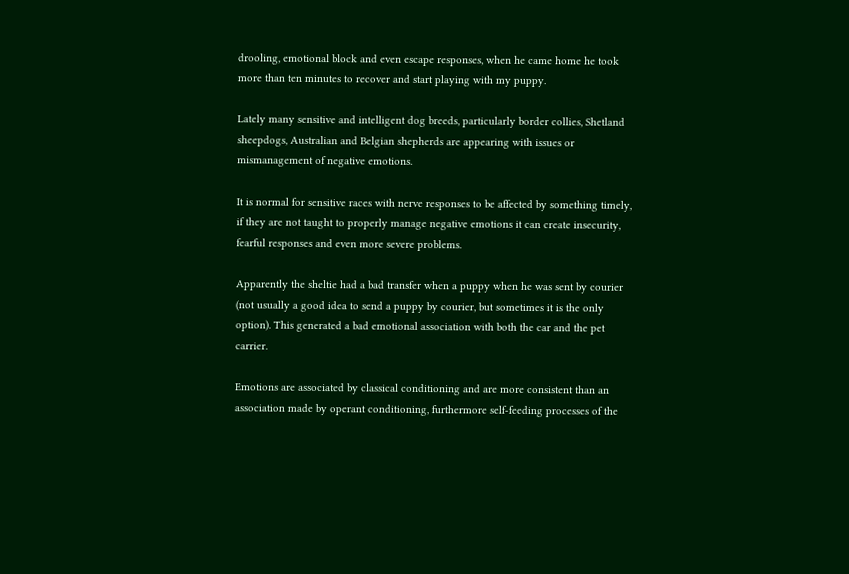drooling, emotional block and even escape responses, when he came home he took more than ten minutes to recover and start playing with my puppy.

Lately many sensitive and intelligent dog breeds, particularly border collies, Shetland sheepdogs, Australian and Belgian shepherds are appearing with issues or mismanagement of negative emotions.

It is normal for sensitive races with nerve responses to be affected by something timely, if they are not taught to properly manage negative emotions it can create insecurity, fearful responses and even more severe problems.

Apparently the sheltie had a bad transfer when a puppy when he was sent by courier (not usually a good idea to send a puppy by courier, but sometimes it is the only option). This generated a bad emotional association with both the car and the pet carrier.

Emotions are associated by classical conditioning and are more consistent than an association made by operant conditioning, furthermore self-feeding processes of the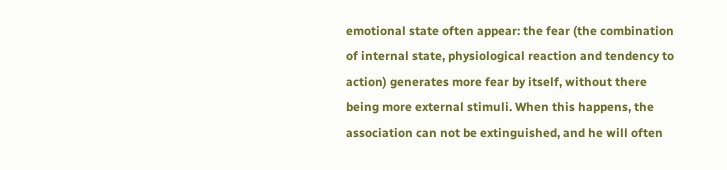emotional state often appear: the fear (the combination of internal state, physiological reaction and tendency to action) generates more fear by itself, without there being more external stimuli. When this happens, the association can not be extinguished, and he will often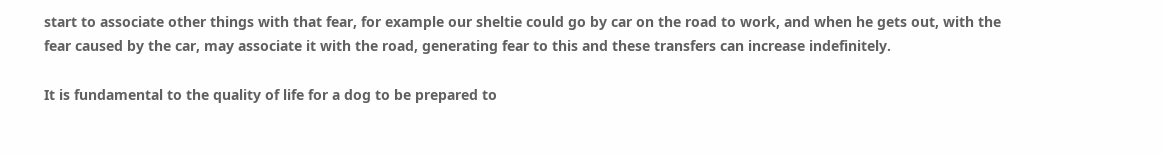start to associate other things with that fear, for example our sheltie could go by car on the road to work, and when he gets out, with the fear caused by the car, may associate it with the road, generating fear to this and these transfers can increase indefinitely.

It is fundamental to the quality of life for a dog to be prepared to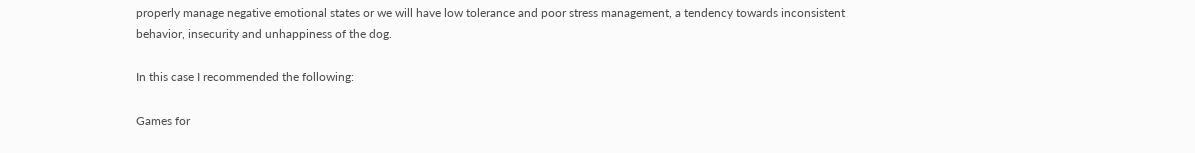properly manage negative emotional states or we will have low tolerance and poor stress management, a tendency towards inconsistent behavior, insecurity and unhappiness of the dog.

In this case I recommended the following:

Games for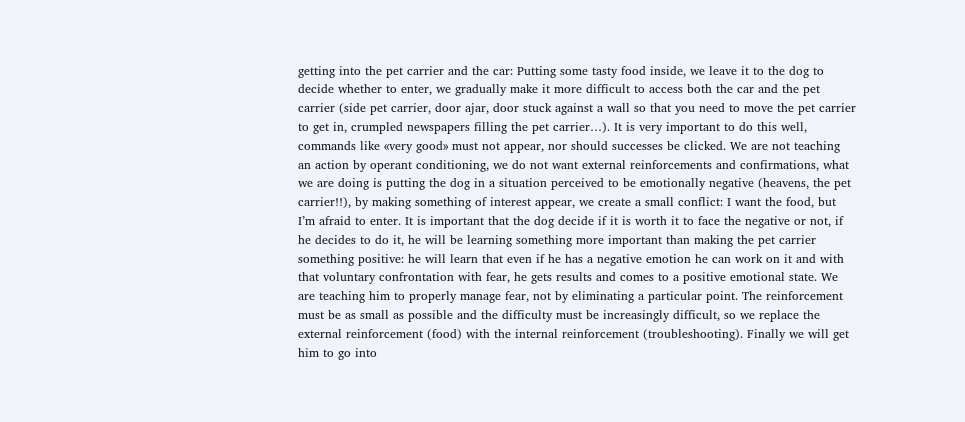getting into the pet carrier and the car: Putting some tasty food inside, we leave it to the dog to decide whether to enter, we gradually make it more difficult to access both the car and the pet carrier (side pet carrier, door ajar, door stuck against a wall so that you need to move the pet carrier to get in, crumpled newspapers filling the pet carrier…). It is very important to do this well, commands like «very good» must not appear, nor should successes be clicked. We are not teaching an action by operant conditioning, we do not want external reinforcements and confirmations, what we are doing is putting the dog in a situation perceived to be emotionally negative (heavens, the pet carrier!!), by making something of interest appear, we create a small conflict: I want the food, but I’m afraid to enter. It is important that the dog decide if it is worth it to face the negative or not, if he decides to do it, he will be learning something more important than making the pet carrier something positive: he will learn that even if he has a negative emotion he can work on it and with that voluntary confrontation with fear, he gets results and comes to a positive emotional state. We are teaching him to properly manage fear, not by eliminating a particular point. The reinforcement must be as small as possible and the difficulty must be increasingly difficult, so we replace the external reinforcement (food) with the internal reinforcement (troubleshooting). Finally we will get him to go into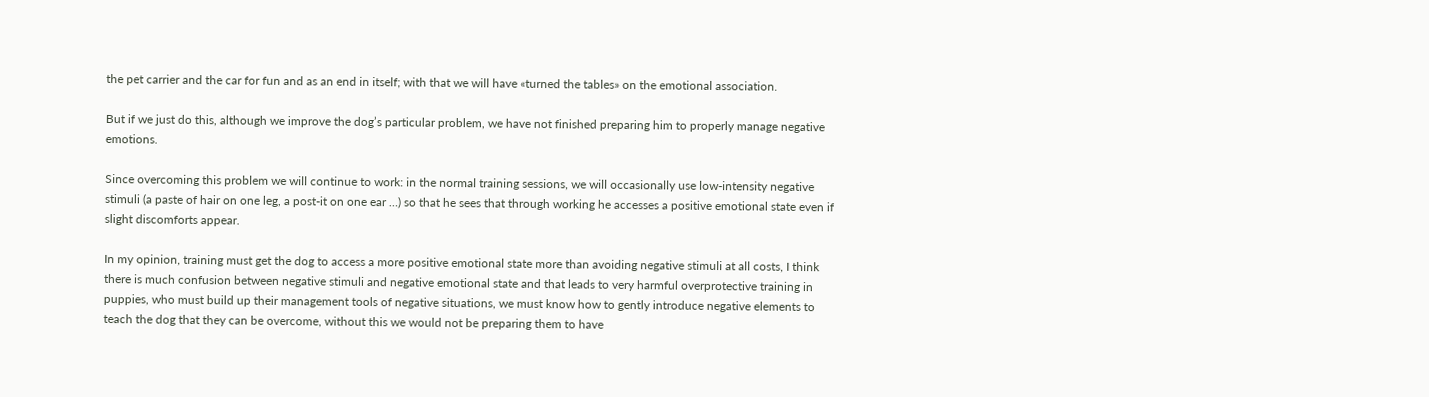the pet carrier and the car for fun and as an end in itself; with that we will have «turned the tables» on the emotional association.

But if we just do this, although we improve the dog’s particular problem, we have not finished preparing him to properly manage negative emotions.

Since overcoming this problem we will continue to work: in the normal training sessions, we will occasionally use low-intensity negative stimuli (a paste of hair on one leg, a post-it on one ear …) so that he sees that through working he accesses a positive emotional state even if slight discomforts appear.

In my opinion, training must get the dog to access a more positive emotional state more than avoiding negative stimuli at all costs, I think there is much confusion between negative stimuli and negative emotional state and that leads to very harmful overprotective training in puppies, who must build up their management tools of negative situations, we must know how to gently introduce negative elements to teach the dog that they can be overcome, without this we would not be preparing them to have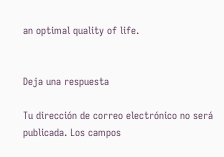an optimal quality of life.


Deja una respuesta

Tu dirección de correo electrónico no será publicada. Los campos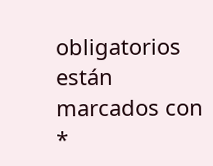obligatorios están marcados con *